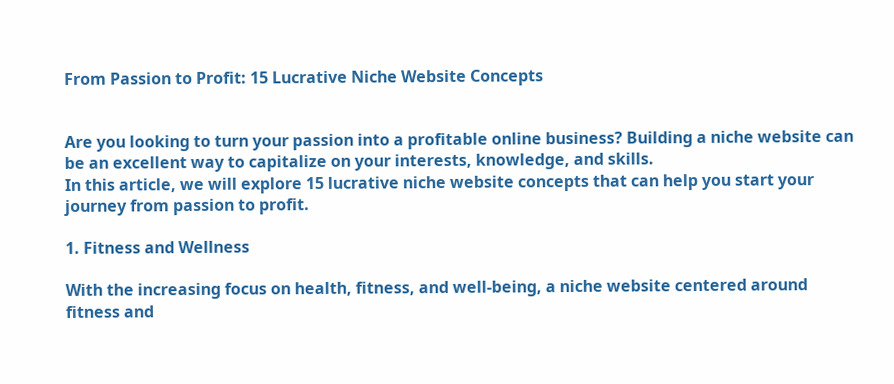From Passion to Profit: 15 Lucrative Niche Website Concepts


Are you looking to turn your passion into a profitable online business? Building a niche website can be an excellent way to capitalize on your interests, knowledge, and skills.
In this article, we will explore 15 lucrative niche website concepts that can help you start your journey from passion to profit.

1. Fitness and Wellness

With the increasing focus on health, fitness, and well-being, a niche website centered around fitness and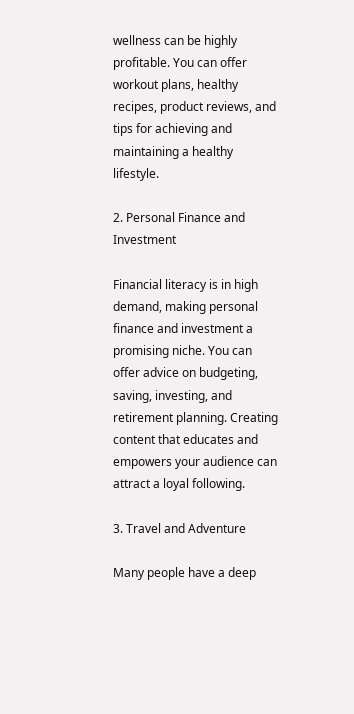wellness can be highly profitable. You can offer workout plans, healthy recipes, product reviews, and tips for achieving and maintaining a healthy lifestyle.

2. Personal Finance and Investment

Financial literacy is in high demand, making personal finance and investment a promising niche. You can offer advice on budgeting, saving, investing, and retirement planning. Creating content that educates and empowers your audience can attract a loyal following.

3. Travel and Adventure

Many people have a deep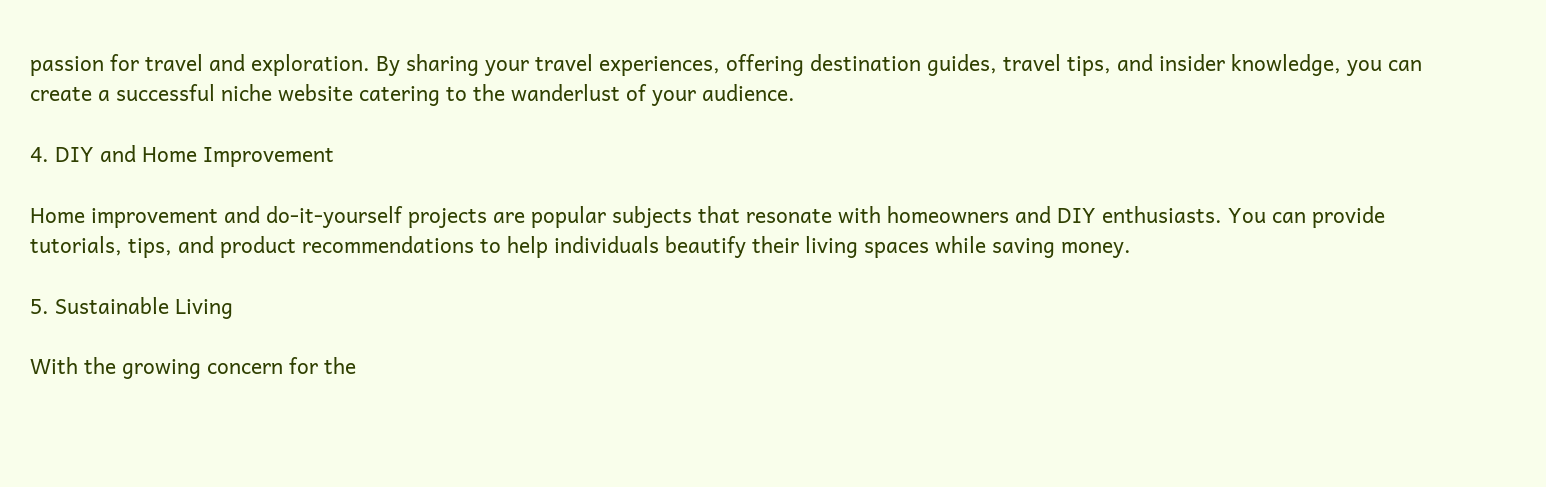passion for travel and exploration. By sharing your travel experiences, offering destination guides, travel tips, and insider knowledge, you can create a successful niche website catering to the wanderlust of your audience.

4. DIY and Home Improvement

Home improvement and do-it-yourself projects are popular subjects that resonate with homeowners and DIY enthusiasts. You can provide tutorials, tips, and product recommendations to help individuals beautify their living spaces while saving money.

5. Sustainable Living

With the growing concern for the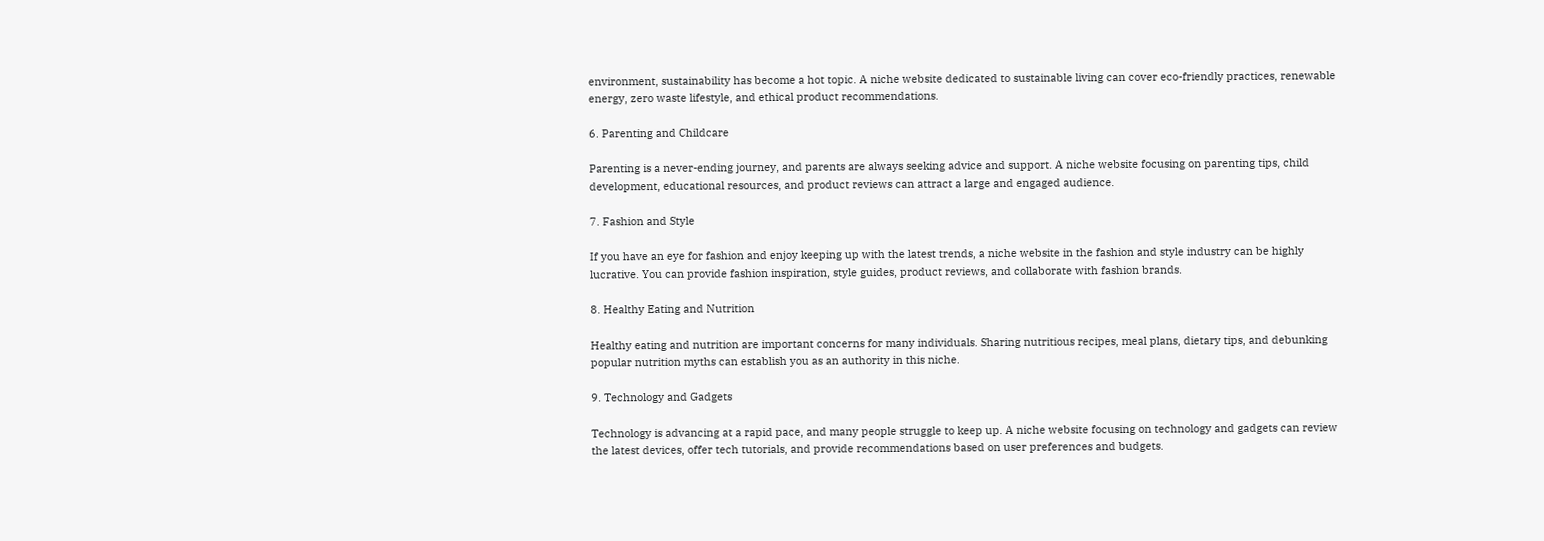environment, sustainability has become a hot topic. A niche website dedicated to sustainable living can cover eco-friendly practices, renewable energy, zero waste lifestyle, and ethical product recommendations.

6. Parenting and Childcare

Parenting is a never-ending journey, and parents are always seeking advice and support. A niche website focusing on parenting tips, child development, educational resources, and product reviews can attract a large and engaged audience.

7. Fashion and Style

If you have an eye for fashion and enjoy keeping up with the latest trends, a niche website in the fashion and style industry can be highly lucrative. You can provide fashion inspiration, style guides, product reviews, and collaborate with fashion brands.

8. Healthy Eating and Nutrition

Healthy eating and nutrition are important concerns for many individuals. Sharing nutritious recipes, meal plans, dietary tips, and debunking popular nutrition myths can establish you as an authority in this niche.

9. Technology and Gadgets

Technology is advancing at a rapid pace, and many people struggle to keep up. A niche website focusing on technology and gadgets can review the latest devices, offer tech tutorials, and provide recommendations based on user preferences and budgets.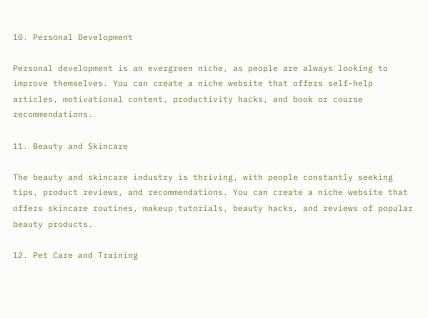10. Personal Development

Personal development is an evergreen niche, as people are always looking to improve themselves. You can create a niche website that offers self-help articles, motivational content, productivity hacks, and book or course recommendations.

11. Beauty and Skincare

The beauty and skincare industry is thriving, with people constantly seeking tips, product reviews, and recommendations. You can create a niche website that offers skincare routines, makeup tutorials, beauty hacks, and reviews of popular beauty products.

12. Pet Care and Training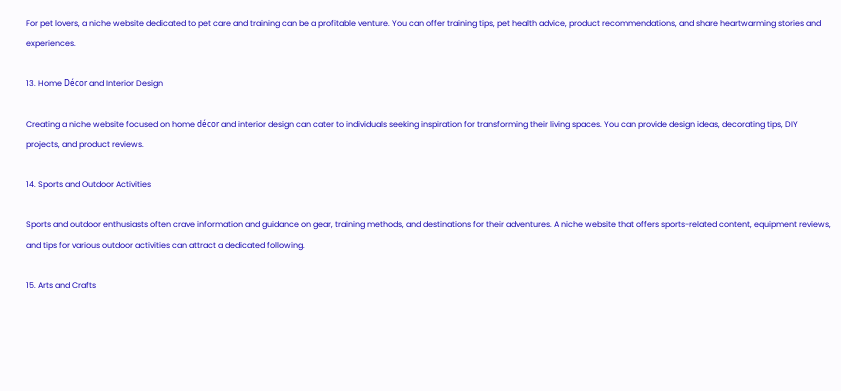For pet lovers, a niche website dedicated to pet care and training can be a profitable venture. You can offer training tips, pet health advice, product recommendations, and share heartwarming stories and experiences.

13. Home Décor and Interior Design

Creating a niche website focused on home décor and interior design can cater to individuals seeking inspiration for transforming their living spaces. You can provide design ideas, decorating tips, DIY projects, and product reviews.

14. Sports and Outdoor Activities

Sports and outdoor enthusiasts often crave information and guidance on gear, training methods, and destinations for their adventures. A niche website that offers sports-related content, equipment reviews, and tips for various outdoor activities can attract a dedicated following.

15. Arts and Crafts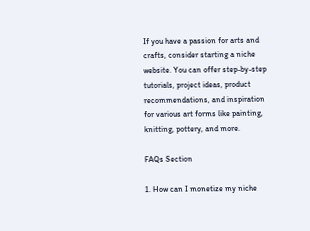If you have a passion for arts and crafts, consider starting a niche website. You can offer step-by-step tutorials, project ideas, product recommendations, and inspiration for various art forms like painting, knitting, pottery, and more.

FAQs Section

1. How can I monetize my niche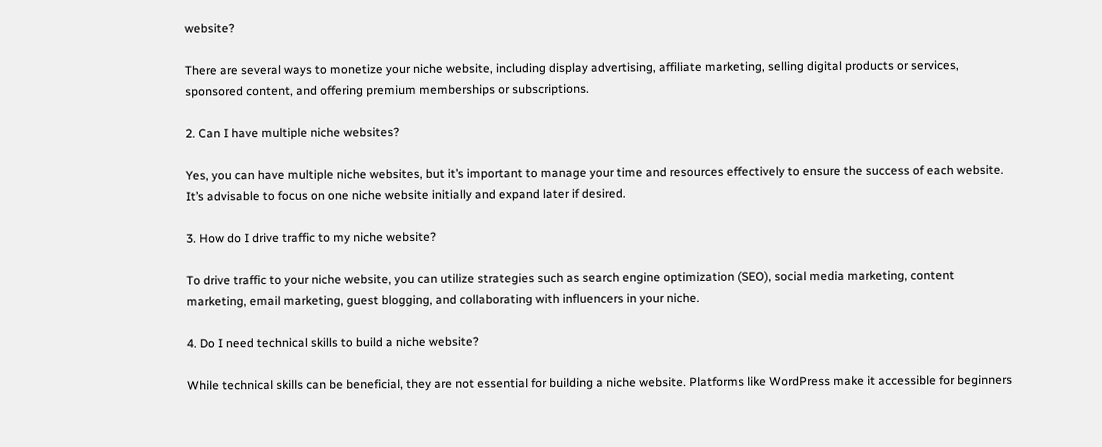website?

There are several ways to monetize your niche website, including display advertising, affiliate marketing, selling digital products or services, sponsored content, and offering premium memberships or subscriptions.

2. Can I have multiple niche websites?

Yes, you can have multiple niche websites, but it’s important to manage your time and resources effectively to ensure the success of each website. It’s advisable to focus on one niche website initially and expand later if desired.

3. How do I drive traffic to my niche website?

To drive traffic to your niche website, you can utilize strategies such as search engine optimization (SEO), social media marketing, content marketing, email marketing, guest blogging, and collaborating with influencers in your niche.

4. Do I need technical skills to build a niche website?

While technical skills can be beneficial, they are not essential for building a niche website. Platforms like WordPress make it accessible for beginners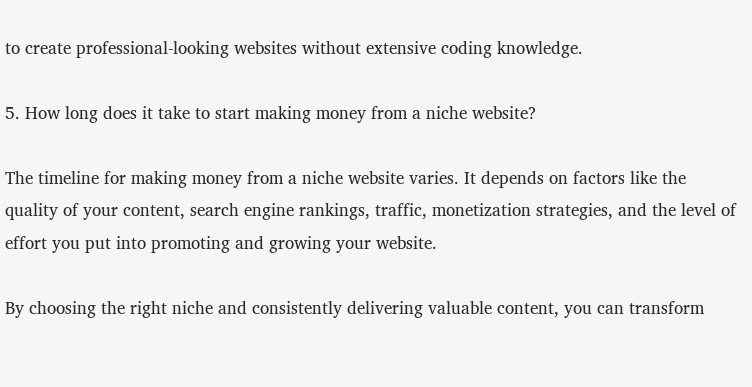to create professional-looking websites without extensive coding knowledge.

5. How long does it take to start making money from a niche website?

The timeline for making money from a niche website varies. It depends on factors like the quality of your content, search engine rankings, traffic, monetization strategies, and the level of effort you put into promoting and growing your website.

By choosing the right niche and consistently delivering valuable content, you can transform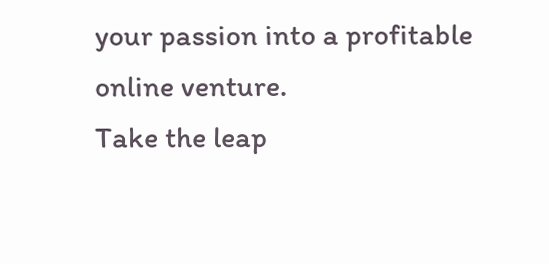your passion into a profitable online venture.
Take the leap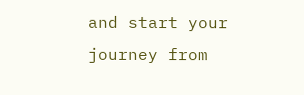and start your journey from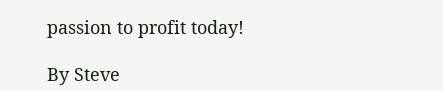passion to profit today!

By Steve